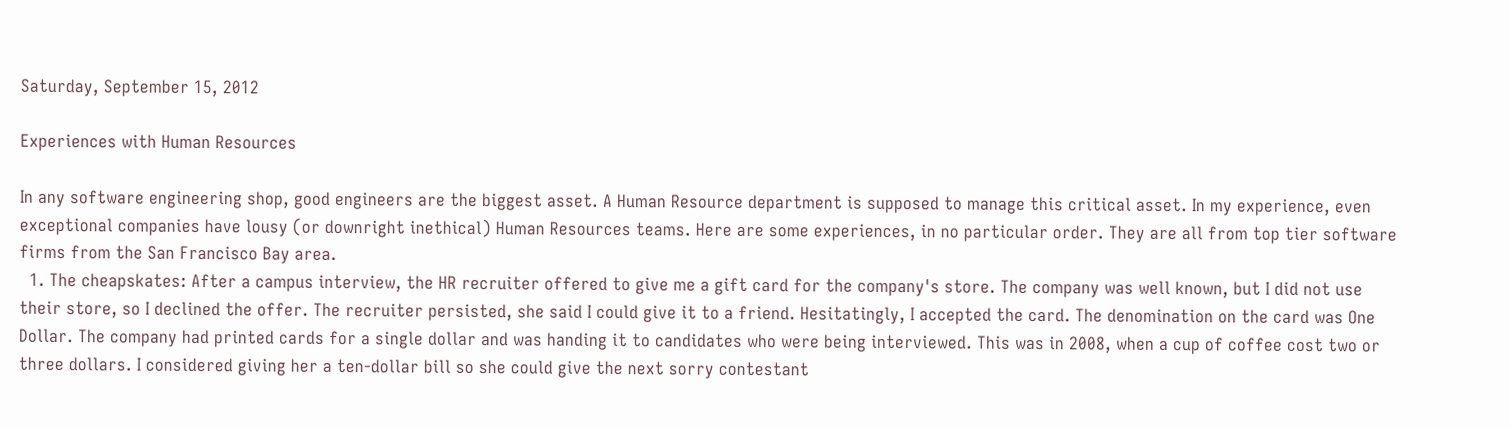Saturday, September 15, 2012

Experiences with Human Resources

In any software engineering shop, good engineers are the biggest asset. A Human Resource department is supposed to manage this critical asset. In my experience, even exceptional companies have lousy (or downright inethical) Human Resources teams. Here are some experiences, in no particular order. They are all from top tier software firms from the San Francisco Bay area.
  1. The cheapskates: After a campus interview, the HR recruiter offered to give me a gift card for the company's store. The company was well known, but I did not use their store, so I declined the offer. The recruiter persisted, she said I could give it to a friend. Hesitatingly, I accepted the card. The denomination on the card was One Dollar. The company had printed cards for a single dollar and was handing it to candidates who were being interviewed. This was in 2008, when a cup of coffee cost two or three dollars. I considered giving her a ten-dollar bill so she could give the next sorry contestant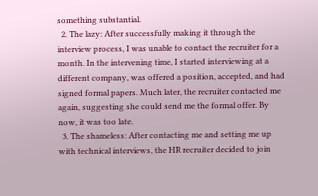something substantial.
  2. The lazy: After successfully making it through the interview process, I was unable to contact the recruiter for a month. In the intervening time, I started interviewing at a different company, was offered a position, accepted, and had signed formal papers. Much later, the recruiter contacted me again, suggesting she could send me the formal offer. By now, it was too late.
  3. The shameless: After contacting me and setting me up with technical interviews, the HR recruiter decided to join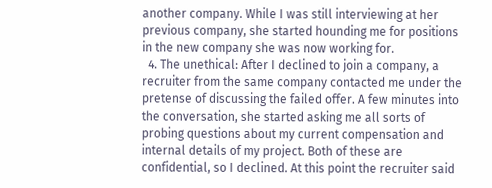another company. While I was still interviewing at her previous company, she started hounding me for positions in the new company she was now working for.
  4. The unethical: After I declined to join a company, a recruiter from the same company contacted me under the pretense of discussing the failed offer. A few minutes into the conversation, she started asking me all sorts of probing questions about my current compensation and internal details of my project. Both of these are confidential, so I declined. At this point the recruiter said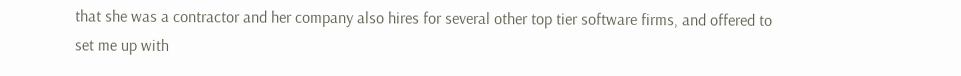that she was a contractor and her company also hires for several other top tier software firms, and offered to set me up with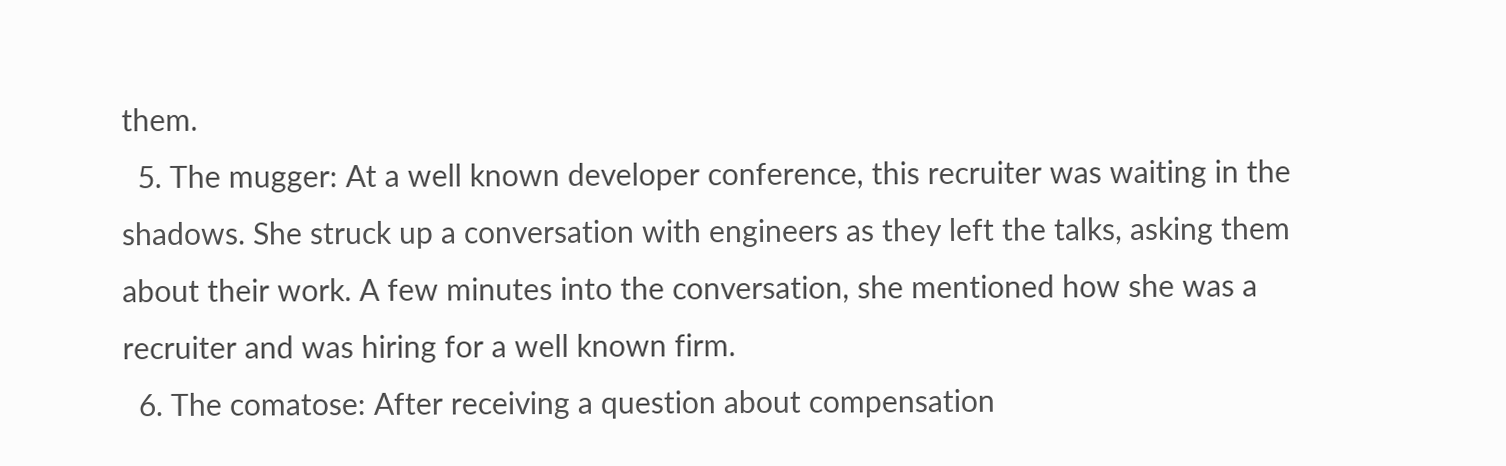them.
  5. The mugger: At a well known developer conference, this recruiter was waiting in the shadows. She struck up a conversation with engineers as they left the talks, asking them about their work. A few minutes into the conversation, she mentioned how she was a recruiter and was hiring for a well known firm.
  6. The comatose: After receiving a question about compensation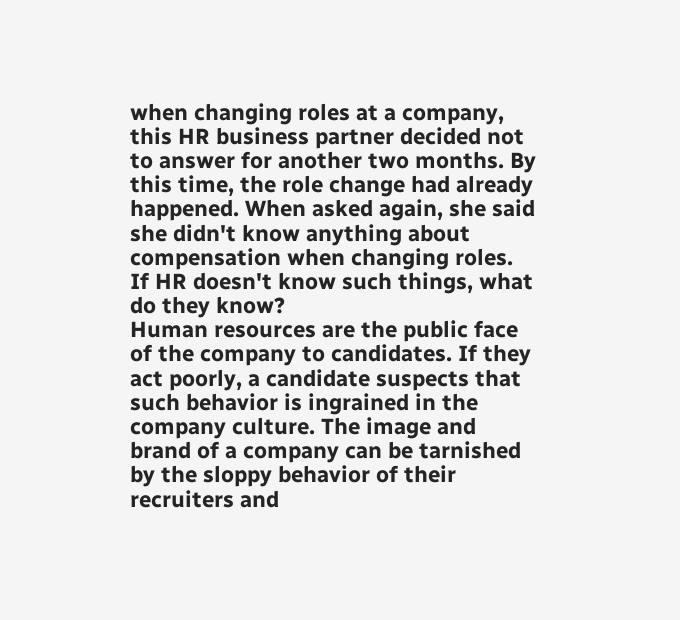when changing roles at a company, this HR business partner decided not to answer for another two months. By this time, the role change had already happened. When asked again, she said she didn't know anything about compensation when changing roles. If HR doesn't know such things, what do they know?
Human resources are the public face of the company to candidates. If they act poorly, a candidate suspects that such behavior is ingrained in the company culture. The image and brand of a company can be tarnished by the sloppy behavior of their recruiters and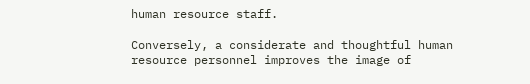human resource staff.

Conversely, a considerate and thoughtful human resource personnel improves the image of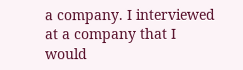a company. I interviewed at a company that I would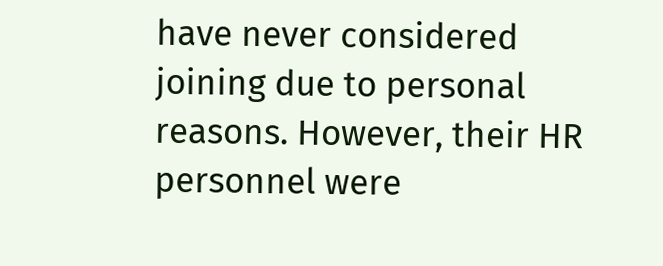have never considered joining due to personal reasons. However, their HR personnel were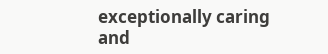exceptionally caring and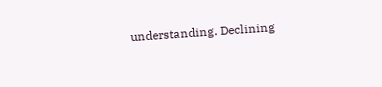understanding. Declining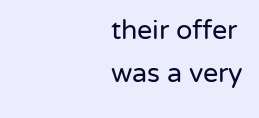their offer was a very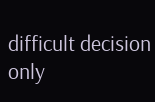difficult decision only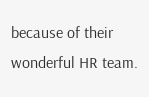because of their wonderful HR team.